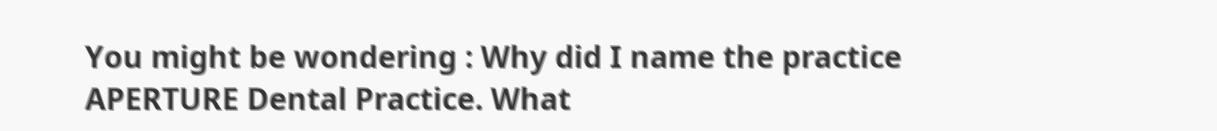You might be wondering : Why did I name the practice APERTURE Dental Practice. What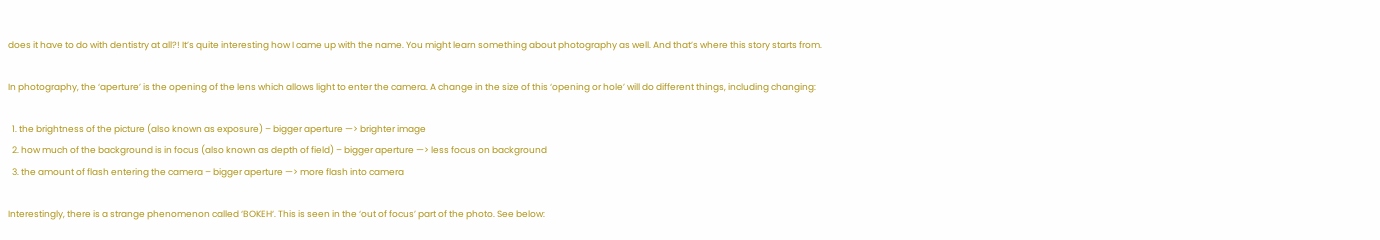does it have to do with dentistry at all?! It’s quite interesting how I came up with the name. You might learn something about photography as well. And that’s where this story starts from.

In photography, the ‘aperture’ is the opening of the lens which allows light to enter the camera. A change in the size of this ‘opening or hole’ will do different things, including changing:

  1. the brightness of the picture (also known as exposure) – bigger aperture —> brighter image
  2. how much of the background is in focus (also known as depth of field) – bigger aperture —> less focus on background
  3. the amount of flash entering the camera – bigger aperture —> more flash into camera

Interestingly, there is a strange phenomenon called ‘BOKEH‘. This is seen in the ‘out of focus’ part of the photo. See below: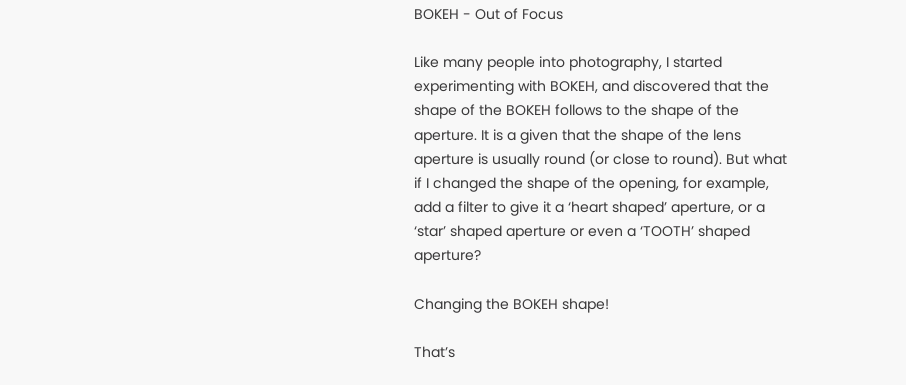BOKEH - Out of Focus

Like many people into photography, I started experimenting with BOKEH, and discovered that the shape of the BOKEH follows to the shape of the aperture. It is a given that the shape of the lens aperture is usually round (or close to round). But what if I changed the shape of the opening, for example, add a filter to give it a ‘heart shaped’ aperture, or a ‘star’ shaped aperture or even a ‘TOOTH’ shaped aperture?

Changing the BOKEH shape!

That’s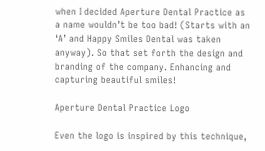when I decided Aperture Dental Practice as a name wouldn’t be too bad! (Starts with an ‘A’ and Happy Smiles Dental was taken anyway). So that set forth the design and branding of the company. Enhancing and capturing beautiful smiles!

Aperture Dental Practice Logo

Even the logo is inspired by this technique,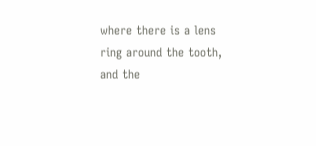where there is a lens ring around the tooth, and the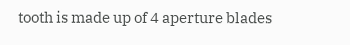tooth is made up of 4 aperture blades